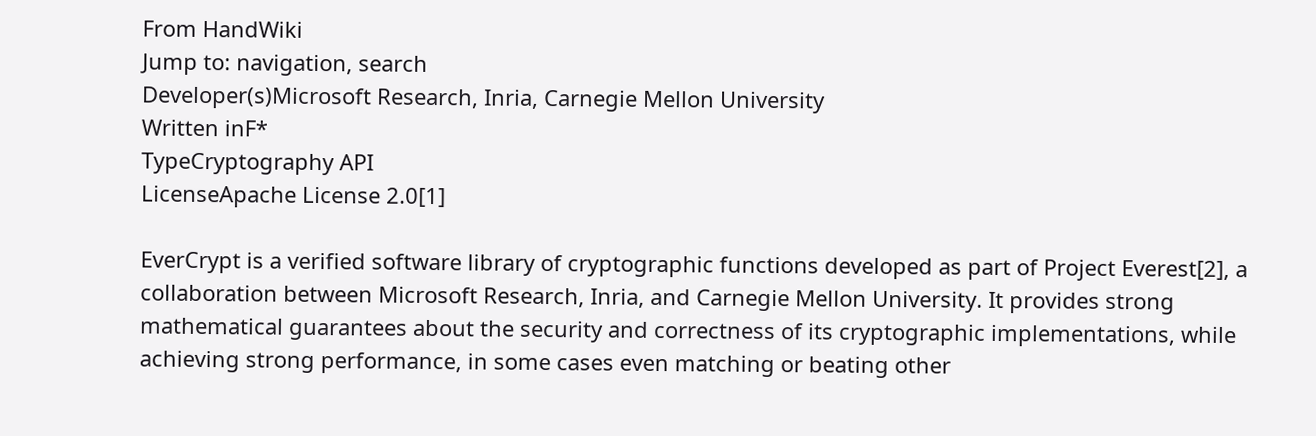From HandWiki
Jump to: navigation, search
Developer(s)Microsoft Research, Inria, Carnegie Mellon University
Written inF*
TypeCryptography API
LicenseApache License 2.0[1]

EverCrypt is a verified software library of cryptographic functions developed as part of Project Everest[2], a collaboration between Microsoft Research, Inria, and Carnegie Mellon University. It provides strong mathematical guarantees about the security and correctness of its cryptographic implementations, while achieving strong performance, in some cases even matching or beating other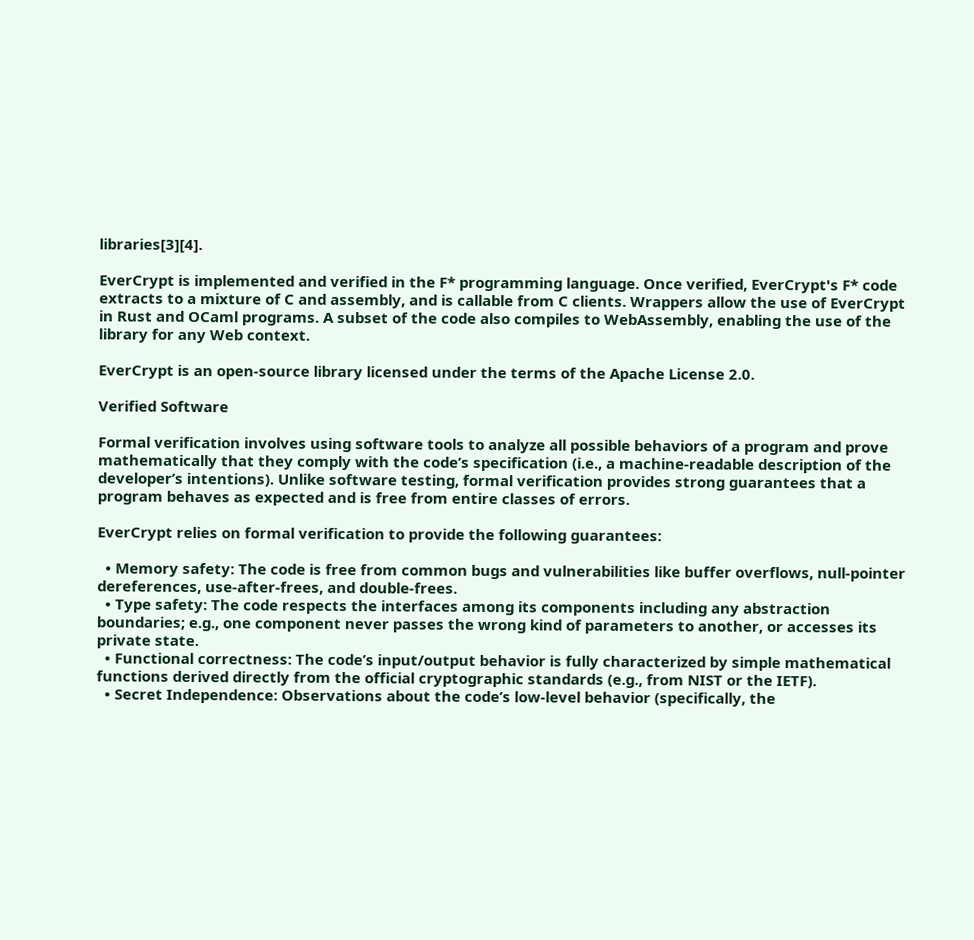libraries[3][4].

EverCrypt is implemented and verified in the F* programming language. Once verified, EverCrypt's F* code extracts to a mixture of C and assembly, and is callable from C clients. Wrappers allow the use of EverCrypt in Rust and OCaml programs. A subset of the code also compiles to WebAssembly, enabling the use of the library for any Web context.

EverCrypt is an open-source library licensed under the terms of the Apache License 2.0.

Verified Software

Formal verification involves using software tools to analyze all possible behaviors of a program and prove mathematically that they comply with the code’s specification (i.e., a machine-readable description of the developer’s intentions). Unlike software testing, formal verification provides strong guarantees that a program behaves as expected and is free from entire classes of errors.

EverCrypt relies on formal verification to provide the following guarantees:

  • Memory safety: The code is free from common bugs and vulnerabilities like buffer overflows, null-pointer dereferences, use-after-frees, and double-frees.
  • Type safety: The code respects the interfaces among its components including any abstraction boundaries; e.g., one component never passes the wrong kind of parameters to another, or accesses its private state.
  • Functional correctness: The code’s input/output behavior is fully characterized by simple mathematical functions derived directly from the official cryptographic standards (e.g., from NIST or the IETF).
  • Secret Independence: Observations about the code’s low-level behavior (specifically, the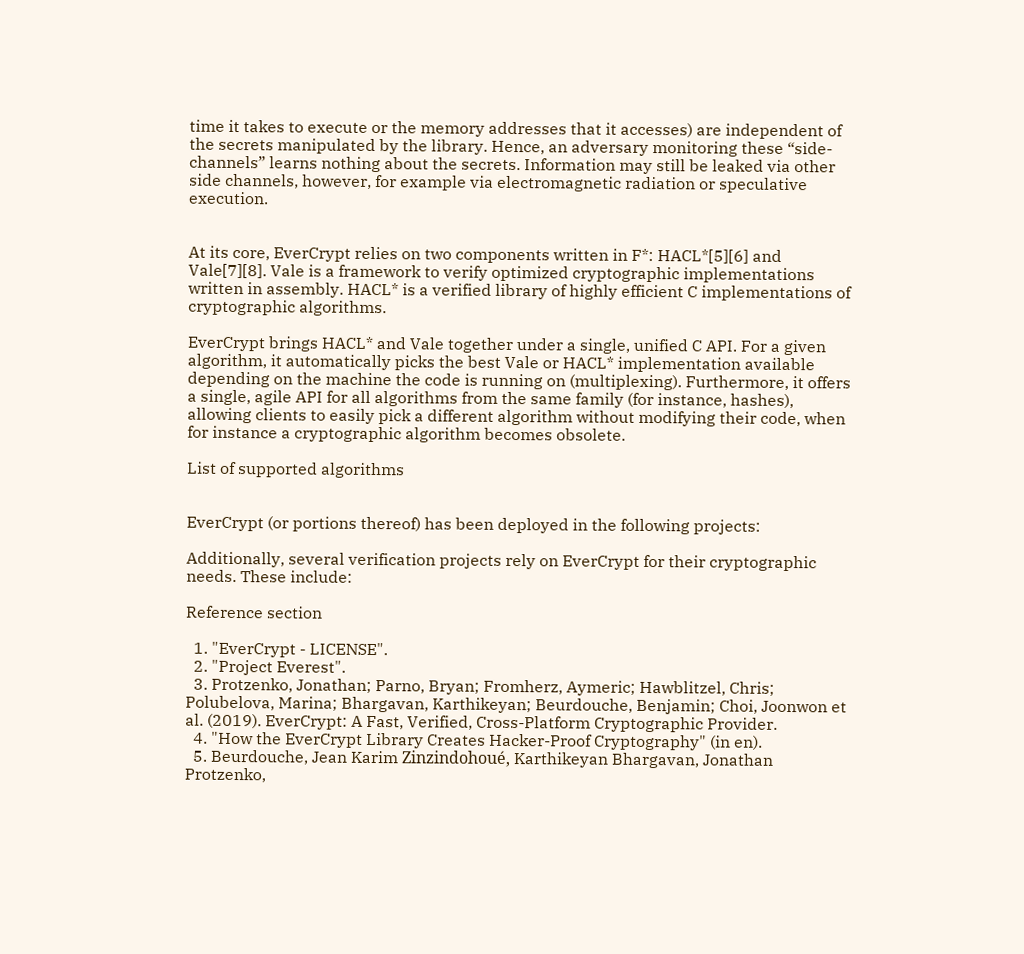time it takes to execute or the memory addresses that it accesses) are independent of the secrets manipulated by the library. Hence, an adversary monitoring these “side-channels” learns nothing about the secrets. Information may still be leaked via other side channels, however, for example via electromagnetic radiation or speculative execution.


At its core, EverCrypt relies on two components written in F*: HACL*[5][6] and Vale[7][8]. Vale is a framework to verify optimized cryptographic implementations written in assembly. HACL* is a verified library of highly efficient C implementations of cryptographic algorithms.

EverCrypt brings HACL* and Vale together under a single, unified C API. For a given algorithm, it automatically picks the best Vale or HACL* implementation available depending on the machine the code is running on (multiplexing). Furthermore, it offers a single, agile API for all algorithms from the same family (for instance, hashes), allowing clients to easily pick a different algorithm without modifying their code, when for instance a cryptographic algorithm becomes obsolete.

List of supported algorithms


EverCrypt (or portions thereof) has been deployed in the following projects:

Additionally, several verification projects rely on EverCrypt for their cryptographic needs. These include:

Reference section

  1. "EverCrypt - LICENSE".
  2. "Project Everest".
  3. Protzenko, Jonathan; Parno, Bryan; Fromherz, Aymeric; Hawblitzel, Chris; Polubelova, Marina; Bhargavan, Karthikeyan; Beurdouche, Benjamin; Choi, Joonwon et al. (2019). EverCrypt: A Fast, Verified, Cross-Platform Cryptographic Provider.
  4. "How the EverCrypt Library Creates Hacker-Proof Cryptography" (in en).
  5. Beurdouche, Jean Karim Zinzindohoué, Karthikeyan Bhargavan, Jonathan Protzenko,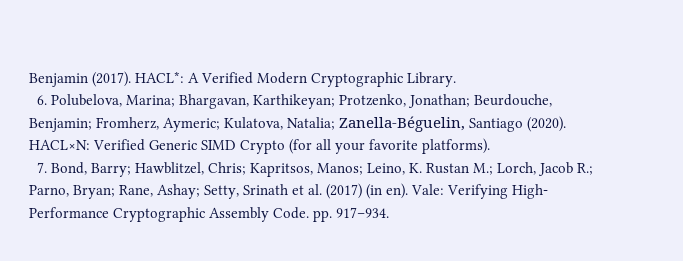Benjamin (2017). HACL*: A Verified Modern Cryptographic Library.
  6. Polubelova, Marina; Bhargavan, Karthikeyan; Protzenko, Jonathan; Beurdouche, Benjamin; Fromherz, Aymeric; Kulatova, Natalia; Zanella-Béguelin, Santiago (2020). HACL×N: Verified Generic SIMD Crypto (for all your favorite platforms).
  7. Bond, Barry; Hawblitzel, Chris; Kapritsos, Manos; Leino, K. Rustan M.; Lorch, Jacob R.; Parno, Bryan; Rane, Ashay; Setty, Srinath et al. (2017) (in en). Vale: Verifying High-Performance Cryptographic Assembly Code. pp. 917–934.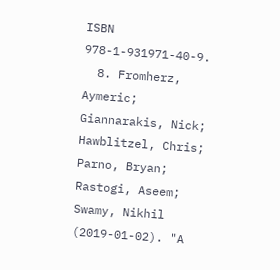ISBN 978-1-931971-40-9.
  8. Fromherz, Aymeric; Giannarakis, Nick; Hawblitzel, Chris; Parno, Bryan; Rastogi, Aseem; Swamy, Nikhil (2019-01-02). "A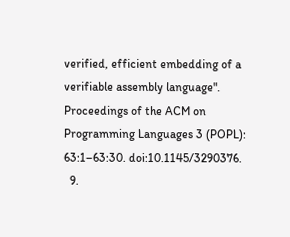verified, efficient embedding of a verifiable assembly language". Proceedings of the ACM on Programming Languages 3 (POPL): 63:1–63:30. doi:10.1145/3290376.
  9.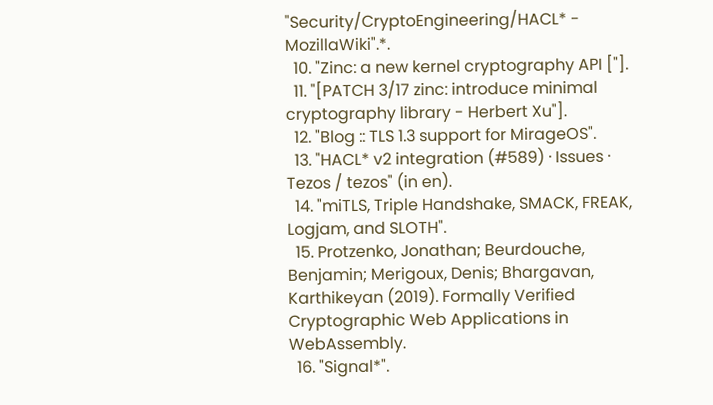"Security/CryptoEngineering/HACL* - MozillaWiki".*.
  10. "Zinc: a new kernel cryptography API ["].
  11. "[PATCH 3/17 zinc: introduce minimal cryptography library - Herbert Xu"].
  12. "Blog :: TLS 1.3 support for MirageOS".
  13. "HACL* v2 integration (#589) · Issues · Tezos / tezos" (in en).
  14. "miTLS, Triple Handshake, SMACK, FREAK, Logjam, and SLOTH".
  15. Protzenko, Jonathan; Beurdouche, Benjamin; Merigoux, Denis; Bhargavan, Karthikeyan (2019). Formally Verified Cryptographic Web Applications in WebAssembly.
  16. "Signal*".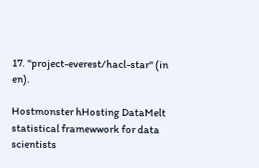17. "project-everest/hacl-star" (in en).

Hostmonster hHosting DataMelt statistical framewwork for data scientists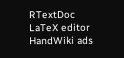RTextDoc LaTeX editor HandWiki ads